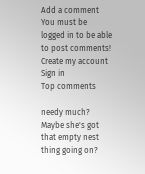Add a comment
You must be logged in to be able to post comments!
Create my account Sign in
Top comments

needy much? Maybe she's got that empty nest thing going on?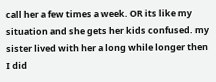call her a few times a week. OR its like my situation and she gets her kids confused. my sister lived with her a long while longer then I did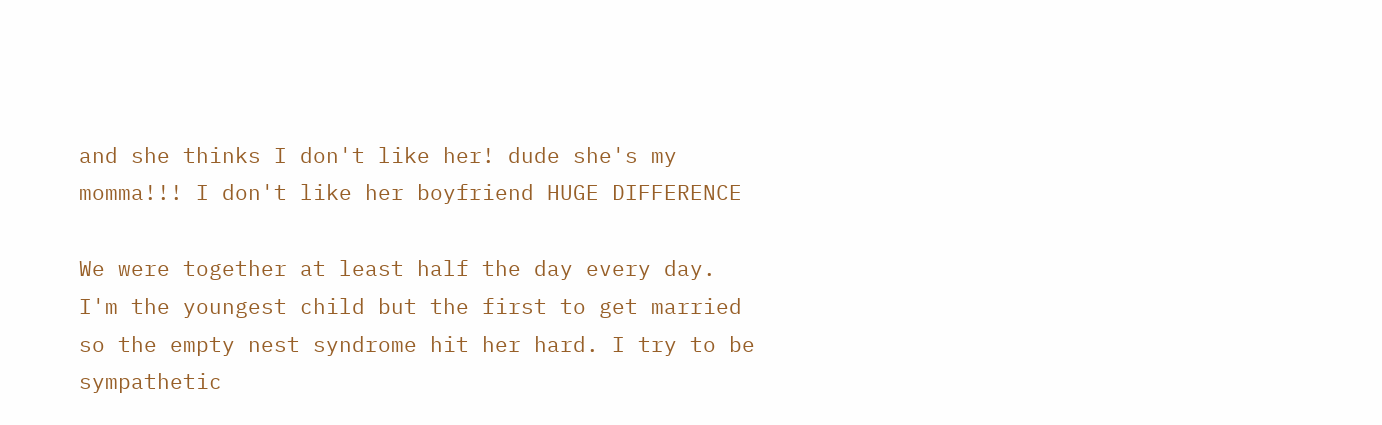and she thinks I don't like her! dude she's my momma!!! I don't like her boyfriend HUGE DIFFERENCE

We were together at least half the day every day. I'm the youngest child but the first to get married so the empty nest syndrome hit her hard. I try to be sympathetic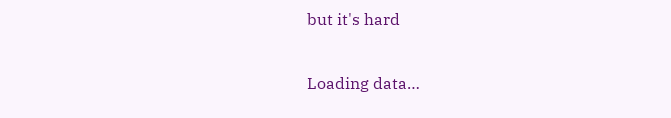but it's hard

Loading data…